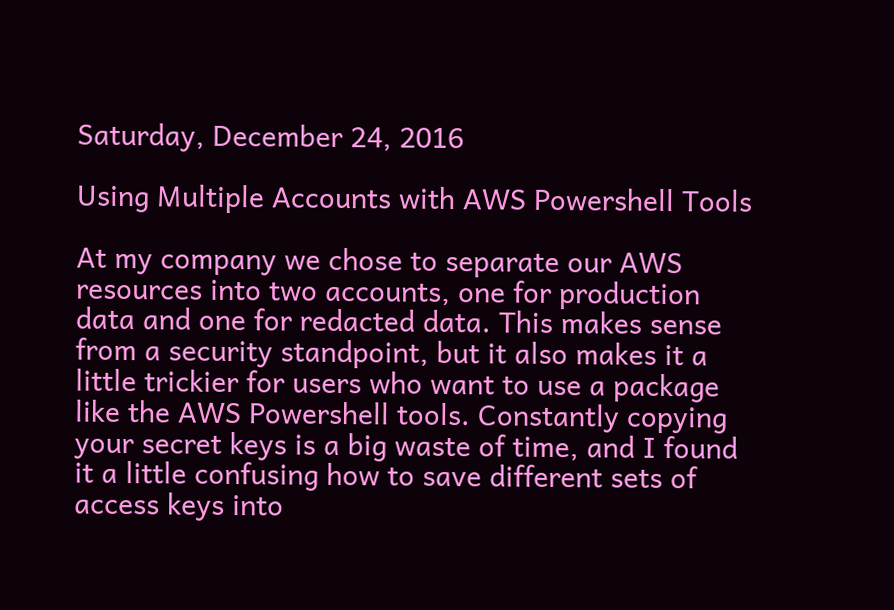Saturday, December 24, 2016

Using Multiple Accounts with AWS Powershell Tools

At my company we chose to separate our AWS resources into two accounts, one for production data and one for redacted data. This makes sense from a security standpoint, but it also makes it a little trickier for users who want to use a package like the AWS Powershell tools. Constantly copying your secret keys is a big waste of time, and I found it a little confusing how to save different sets of access keys into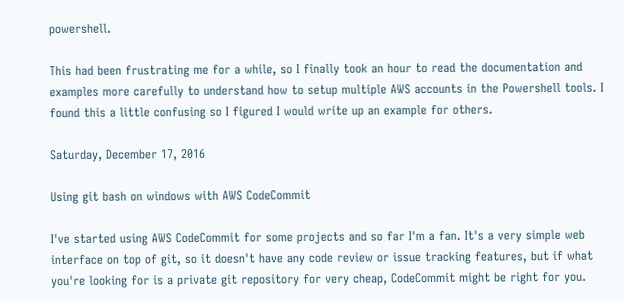powershell.

This had been frustrating me for a while, so I finally took an hour to read the documentation and examples more carefully to understand how to setup multiple AWS accounts in the Powershell tools. I found this a little confusing so I figured I would write up an example for others.

Saturday, December 17, 2016

Using git bash on windows with AWS CodeCommit

I've started using AWS CodeCommit for some projects and so far I'm a fan. It's a very simple web interface on top of git, so it doesn't have any code review or issue tracking features, but if what you're looking for is a private git repository for very cheap, CodeCommit might be right for you.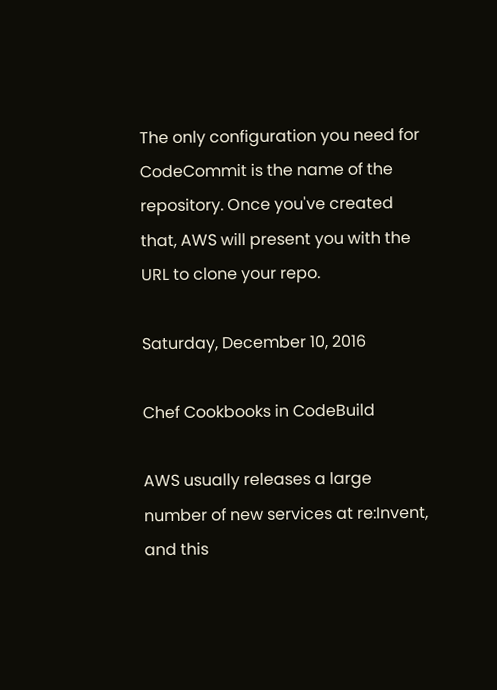The only configuration you need for CodeCommit is the name of the repository. Once you've created that, AWS will present you with the URL to clone your repo.

Saturday, December 10, 2016

Chef Cookbooks in CodeBuild

AWS usually releases a large number of new services at re:Invent, and this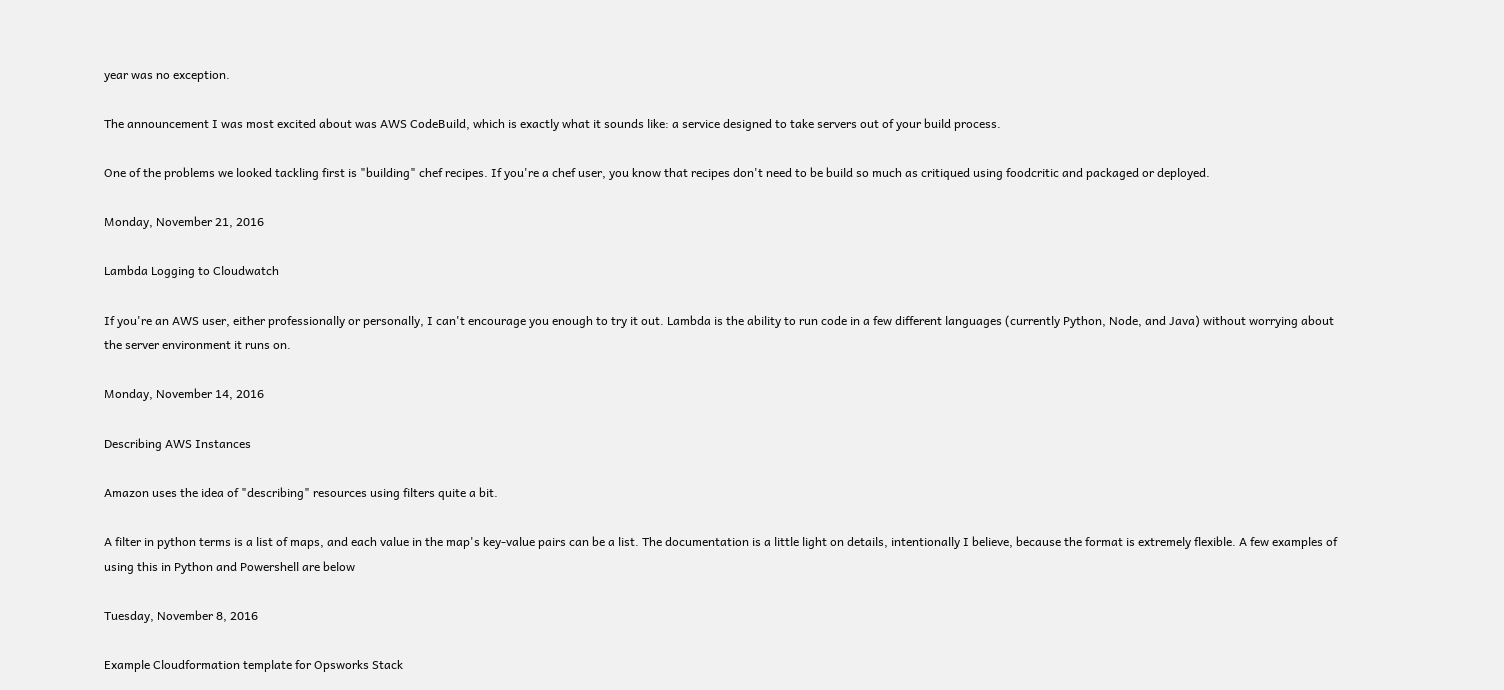year was no exception.

The announcement I was most excited about was AWS CodeBuild, which is exactly what it sounds like: a service designed to take servers out of your build process.

One of the problems we looked tackling first is "building" chef recipes. If you're a chef user, you know that recipes don't need to be build so much as critiqued using foodcritic and packaged or deployed.

Monday, November 21, 2016

Lambda Logging to Cloudwatch

If you're an AWS user, either professionally or personally, I can't encourage you enough to try it out. Lambda is the ability to run code in a few different languages (currently Python, Node, and Java) without worrying about the server environment it runs on.

Monday, November 14, 2016

Describing AWS Instances

Amazon uses the idea of "describing" resources using filters quite a bit.

A filter in python terms is a list of maps, and each value in the map's key-value pairs can be a list. The documentation is a little light on details, intentionally I believe, because the format is extremely flexible. A few examples of using this in Python and Powershell are below

Tuesday, November 8, 2016

Example Cloudformation template for Opsworks Stack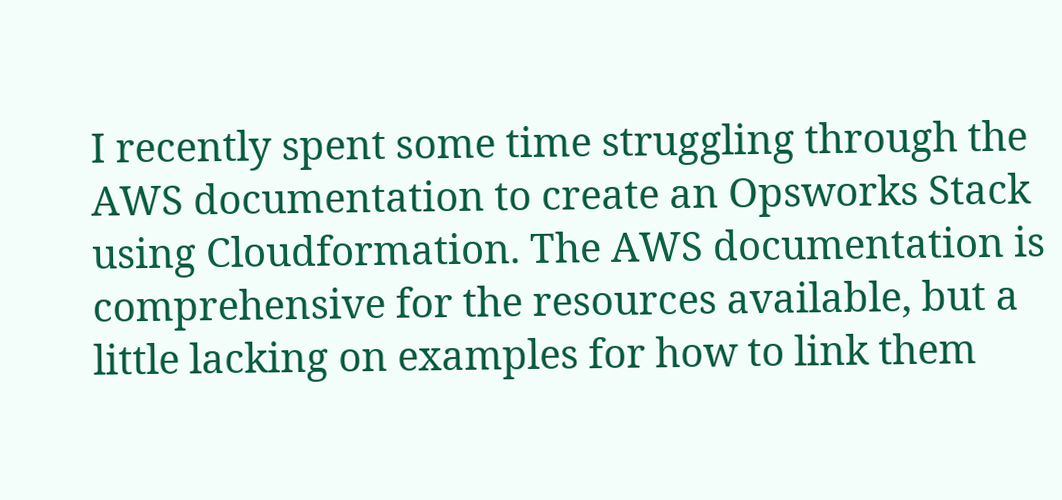I recently spent some time struggling through the AWS documentation to create an Opsworks Stack using Cloudformation. The AWS documentation is comprehensive for the resources available, but a little lacking on examples for how to link them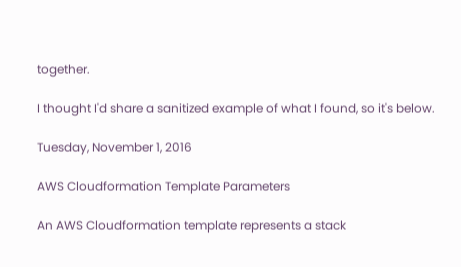together.

I thought I'd share a sanitized example of what I found, so it's below.

Tuesday, November 1, 2016

AWS Cloudformation Template Parameters

An AWS Cloudformation template represents a stack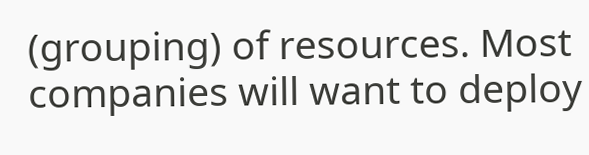(grouping) of resources. Most companies will want to deploy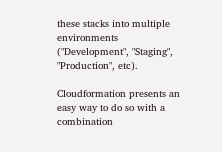these stacks into multiple environments ("Development", "Staging", "Production", etc).

Cloudformation presents an easy way to do so with a combination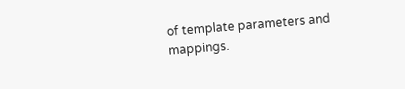of template parameters and mappings.